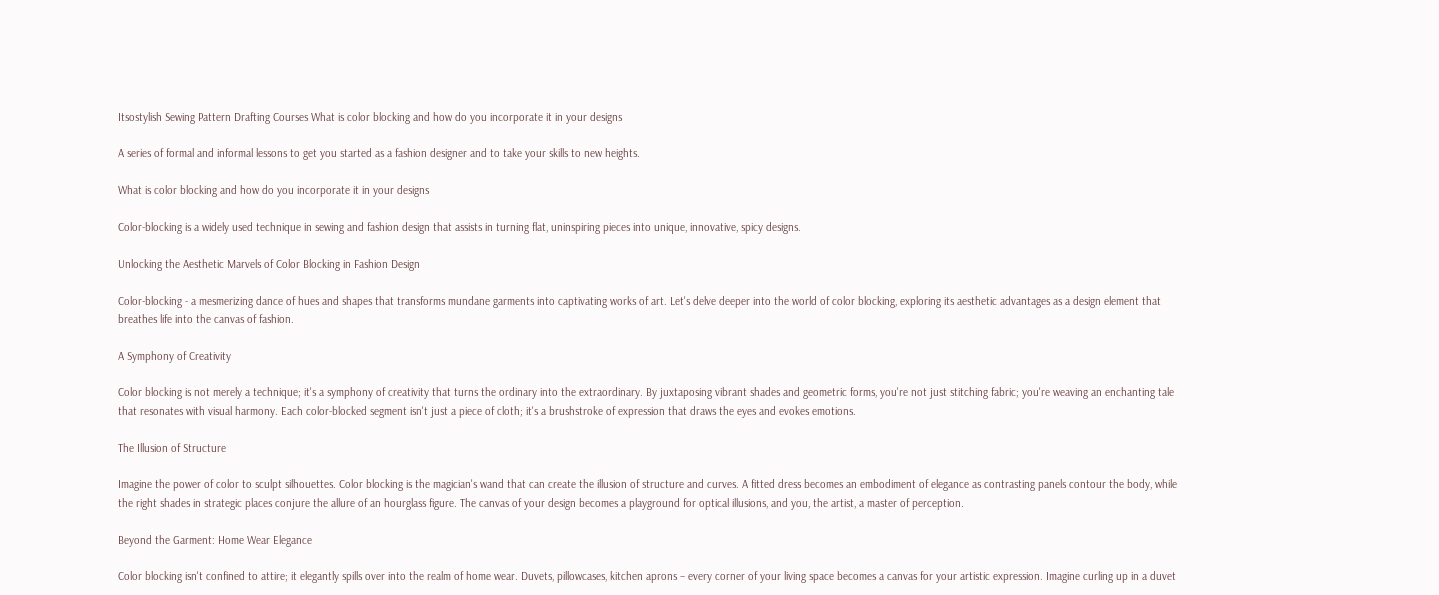Itsostylish Sewing Pattern Drafting Courses What is color blocking and how do you incorporate it in your designs

A series of formal and informal lessons to get you started as a fashion designer and to take your skills to new heights.

What is color blocking and how do you incorporate it in your designs

Color-blocking is a widely used technique in sewing and fashion design that assists in turning flat, uninspiring pieces into unique, innovative, spicy designs.

Unlocking the Aesthetic Marvels of Color Blocking in Fashion Design

Color-blocking - a mesmerizing dance of hues and shapes that transforms mundane garments into captivating works of art. Let's delve deeper into the world of color blocking, exploring its aesthetic advantages as a design element that breathes life into the canvas of fashion.

A Symphony of Creativity

Color blocking is not merely a technique; it's a symphony of creativity that turns the ordinary into the extraordinary. By juxtaposing vibrant shades and geometric forms, you're not just stitching fabric; you're weaving an enchanting tale that resonates with visual harmony. Each color-blocked segment isn't just a piece of cloth; it's a brushstroke of expression that draws the eyes and evokes emotions.

The Illusion of Structure

Imagine the power of color to sculpt silhouettes. Color blocking is the magician's wand that can create the illusion of structure and curves. A fitted dress becomes an embodiment of elegance as contrasting panels contour the body, while the right shades in strategic places conjure the allure of an hourglass figure. The canvas of your design becomes a playground for optical illusions, and you, the artist, a master of perception.

Beyond the Garment: Home Wear Elegance

Color blocking isn't confined to attire; it elegantly spills over into the realm of home wear. Duvets, pillowcases, kitchen aprons – every corner of your living space becomes a canvas for your artistic expression. Imagine curling up in a duvet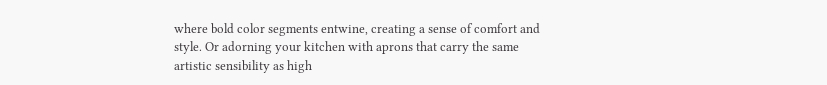where bold color segments entwine, creating a sense of comfort and style. Or adorning your kitchen with aprons that carry the same artistic sensibility as high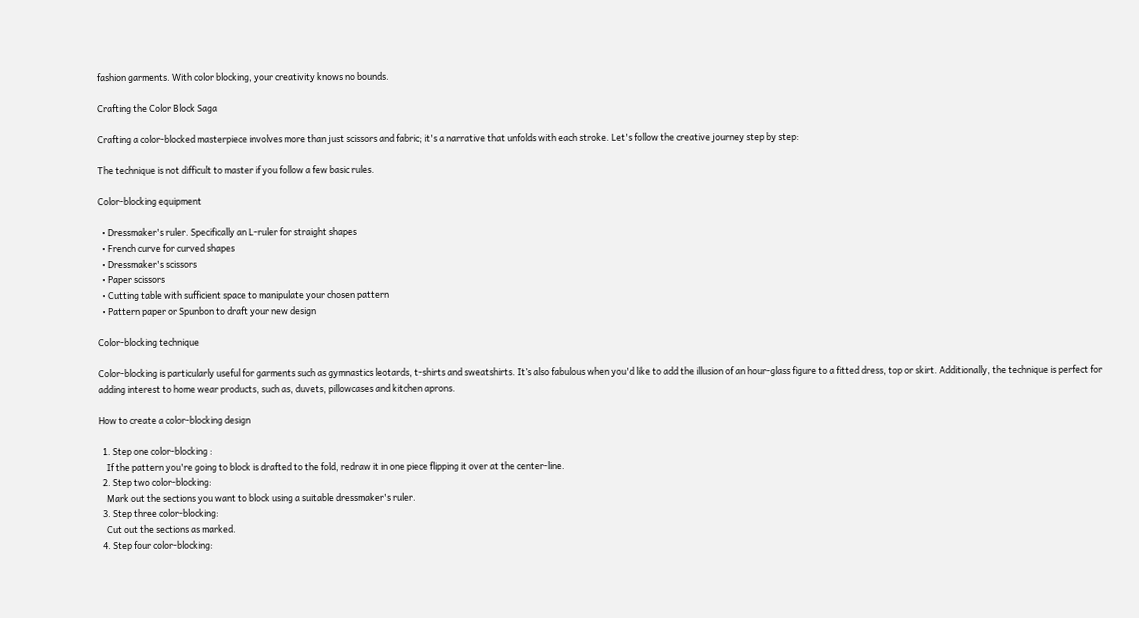fashion garments. With color blocking, your creativity knows no bounds.

Crafting the Color Block Saga

Crafting a color-blocked masterpiece involves more than just scissors and fabric; it's a narrative that unfolds with each stroke. Let's follow the creative journey step by step:

The technique is not difficult to master if you follow a few basic rules.

Color-blocking equipment

  • Dressmaker's ruler. Specifically an L-ruler for straight shapes
  • French curve for curved shapes
  • Dressmaker's scissors
  • Paper scissors
  • Cutting table with sufficient space to manipulate your chosen pattern
  • Pattern paper or Spunbon to draft your new design

Color-blocking technique

Color-blocking is particularly useful for garments such as gymnastics leotards, t-shirts and sweatshirts. It’s also fabulous when you'd like to add the illusion of an hour-glass figure to a fitted dress, top or skirt. Additionally, the technique is perfect for adding interest to home wear products, such as, duvets, pillowcases and kitchen aprons.

How to create a color-blocking design

  1. Step one color-blocking :
    If the pattern you're going to block is drafted to the fold, redraw it in one piece flipping it over at the center-line.
  2. Step two color-blocking:
    Mark out the sections you want to block using a suitable dressmaker's ruler.
  3. Step three color-blocking:
    Cut out the sections as marked.
  4. Step four color-blocking: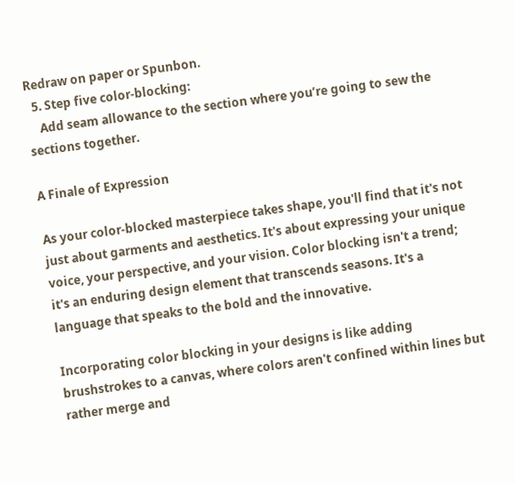Redraw on paper or Spunbon.
  5. Step five color-blocking:
    Add seam allowance to the section where you’re going to sew the sections together.

A Finale of Expression

As your color-blocked masterpiece takes shape, you'll find that it's not just about garments and aesthetics. It's about expressing your unique voice, your perspective, and your vision. Color blocking isn't a trend; it's an enduring design element that transcends seasons. It's a language that speaks to the bold and the innovative.

Incorporating color blocking in your designs is like adding brushstrokes to a canvas, where colors aren't confined within lines but rather merge and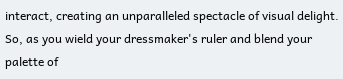interact, creating an unparalleled spectacle of visual delight. So, as you wield your dressmaker's ruler and blend your palette of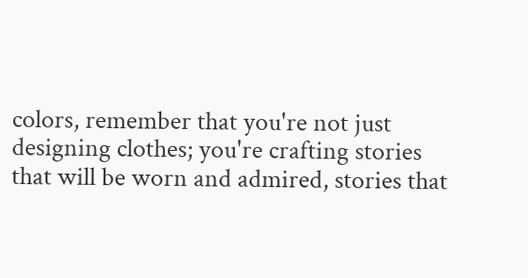colors, remember that you're not just designing clothes; you're crafting stories that will be worn and admired, stories that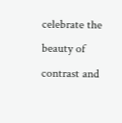celebrate the beauty of contrast and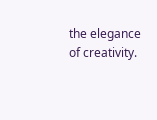the elegance of creativity.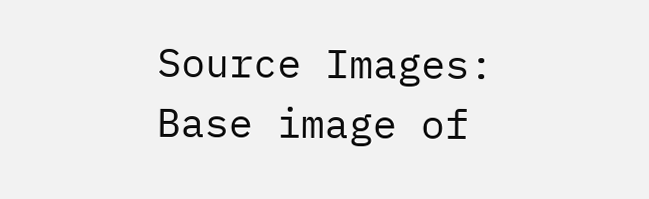Source Images:
Base image of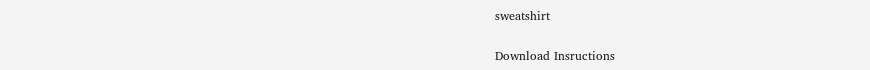sweatshirt

Download Insructions